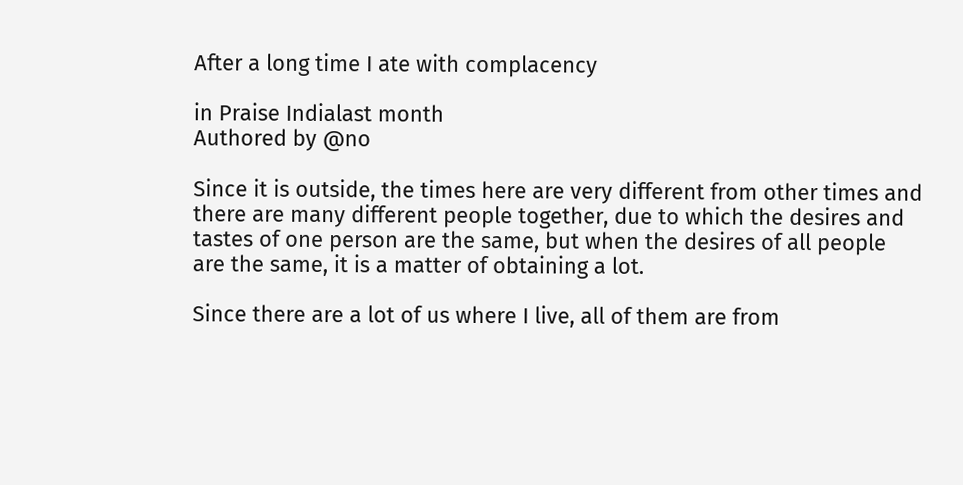After a long time I ate with complacency

in Praise Indialast month
Authored by @no

Since it is outside, the times here are very different from other times and there are many different people together, due to which the desires and tastes of one person are the same, but when the desires of all people are the same, it is a matter of obtaining a lot.

Since there are a lot of us where I live, all of them are from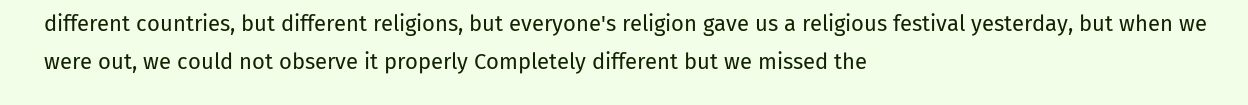different countries, but different religions, but everyone's religion gave us a religious festival yesterday, but when we were out, we could not observe it properly Completely different but we missed the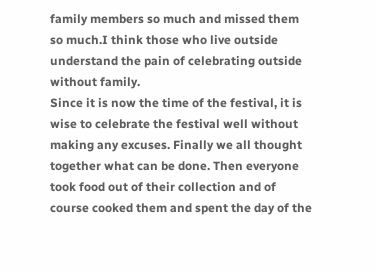family members so much and missed them so much.I think those who live outside understand the pain of celebrating outside without family.
Since it is now the time of the festival, it is wise to celebrate the festival well without making any excuses. Finally we all thought together what can be done. Then everyone took food out of their collection and of course cooked them and spent the day of the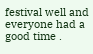festival well and everyone had a good time .